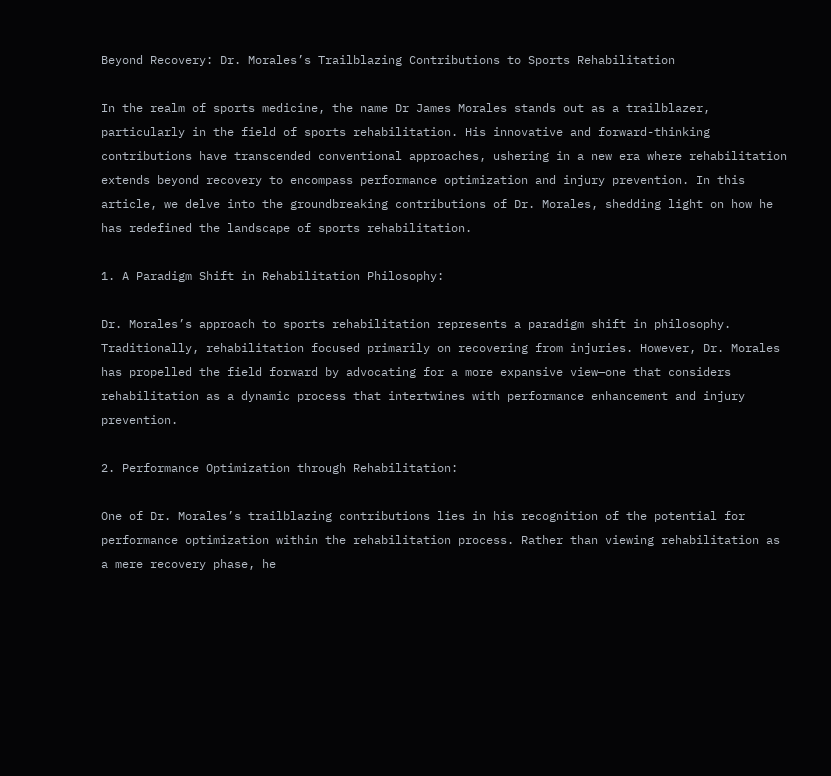Beyond Recovery: Dr. Morales’s Trailblazing Contributions to Sports Rehabilitation

In the realm of sports medicine, the name Dr James Morales stands out as a trailblazer, particularly in the field of sports rehabilitation. His innovative and forward-thinking contributions have transcended conventional approaches, ushering in a new era where rehabilitation extends beyond recovery to encompass performance optimization and injury prevention. In this article, we delve into the groundbreaking contributions of Dr. Morales, shedding light on how he has redefined the landscape of sports rehabilitation.

1. A Paradigm Shift in Rehabilitation Philosophy:

Dr. Morales’s approach to sports rehabilitation represents a paradigm shift in philosophy. Traditionally, rehabilitation focused primarily on recovering from injuries. However, Dr. Morales has propelled the field forward by advocating for a more expansive view—one that considers rehabilitation as a dynamic process that intertwines with performance enhancement and injury prevention.

2. Performance Optimization through Rehabilitation:

One of Dr. Morales’s trailblazing contributions lies in his recognition of the potential for performance optimization within the rehabilitation process. Rather than viewing rehabilitation as a mere recovery phase, he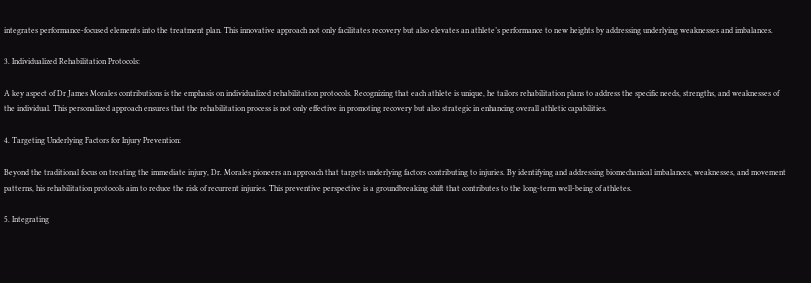integrates performance-focused elements into the treatment plan. This innovative approach not only facilitates recovery but also elevates an athlete’s performance to new heights by addressing underlying weaknesses and imbalances.

3. Individualized Rehabilitation Protocols:

A key aspect of Dr James Morales contributions is the emphasis on individualized rehabilitation protocols. Recognizing that each athlete is unique, he tailors rehabilitation plans to address the specific needs, strengths, and weaknesses of the individual. This personalized approach ensures that the rehabilitation process is not only effective in promoting recovery but also strategic in enhancing overall athletic capabilities.

4. Targeting Underlying Factors for Injury Prevention:

Beyond the traditional focus on treating the immediate injury, Dr. Morales pioneers an approach that targets underlying factors contributing to injuries. By identifying and addressing biomechanical imbalances, weaknesses, and movement patterns, his rehabilitation protocols aim to reduce the risk of recurrent injuries. This preventive perspective is a groundbreaking shift that contributes to the long-term well-being of athletes.

5. Integrating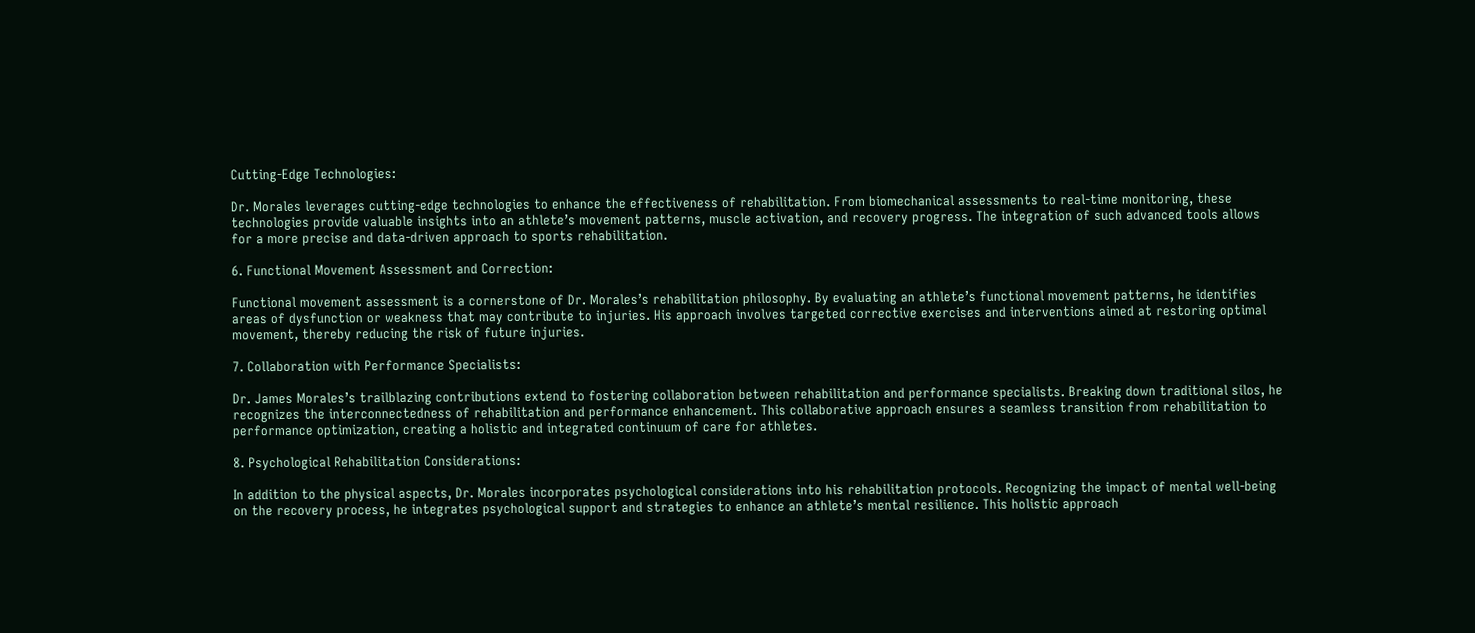Cutting-Edge Technologies:

Dr. Morales leverages cutting-edge technologies to enhance the effectiveness of rehabilitation. From biomechanical assessments to real-time monitoring, these technologies provide valuable insights into an athlete’s movement patterns, muscle activation, and recovery progress. The integration of such advanced tools allows for a more precise and data-driven approach to sports rehabilitation.

6. Functional Movement Assessment and Correction:

Functional movement assessment is a cornerstone of Dr. Morales’s rehabilitation philosophy. By evaluating an athlete’s functional movement patterns, he identifies areas of dysfunction or weakness that may contribute to injuries. His approach involves targeted corrective exercises and interventions aimed at restoring optimal movement, thereby reducing the risk of future injuries.

7. Collaboration with Performance Specialists:

Dr. James Morales’s trailblazing contributions extend to fostering collaboration between rehabilitation and performance specialists. Breaking down traditional silos, he recognizes the interconnectedness of rehabilitation and performance enhancement. This collaborative approach ensures a seamless transition from rehabilitation to performance optimization, creating a holistic and integrated continuum of care for athletes.

8. Psychological Rehabilitation Considerations:

In addition to the physical aspects, Dr. Morales incorporates psychological considerations into his rehabilitation protocols. Recognizing the impact of mental well-being on the recovery process, he integrates psychological support and strategies to enhance an athlete’s mental resilience. This holistic approach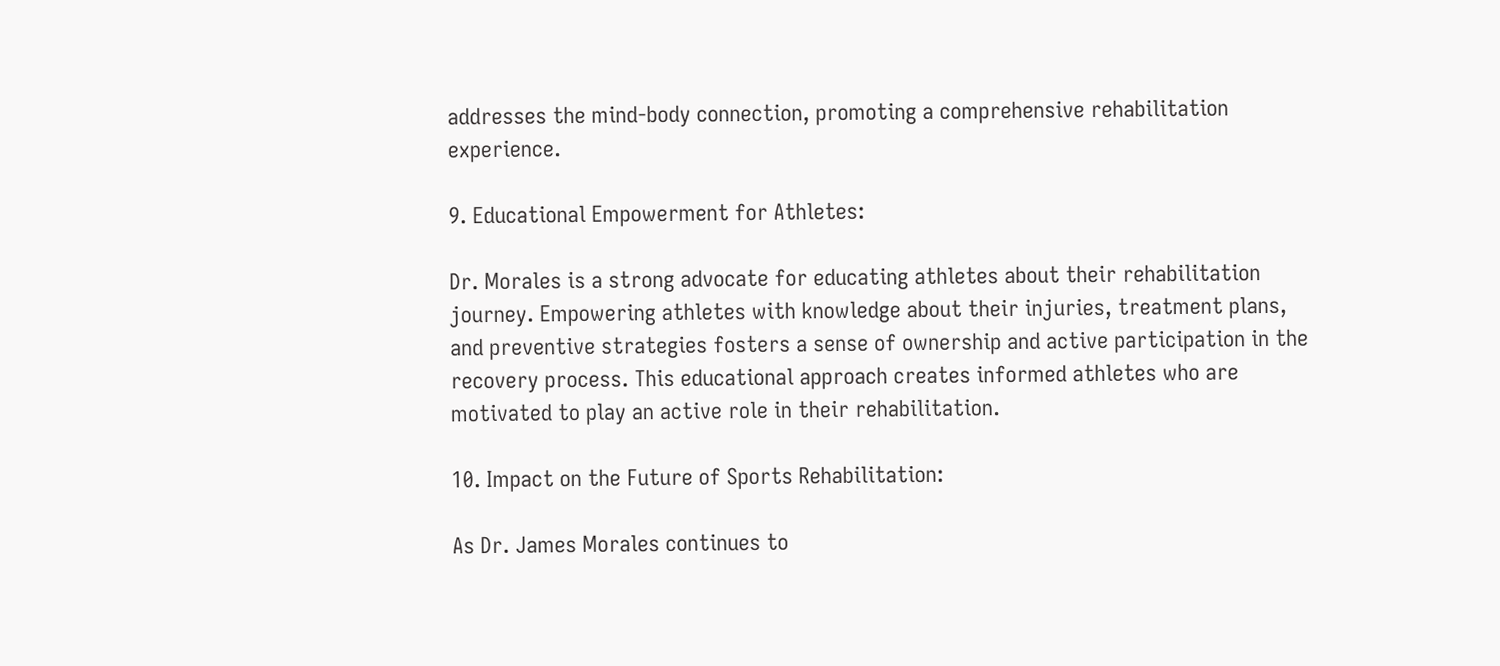addresses the mind-body connection, promoting a comprehensive rehabilitation experience.

9. Educational Empowerment for Athletes:

Dr. Morales is a strong advocate for educating athletes about their rehabilitation journey. Empowering athletes with knowledge about their injuries, treatment plans, and preventive strategies fosters a sense of ownership and active participation in the recovery process. This educational approach creates informed athletes who are motivated to play an active role in their rehabilitation.

10. Impact on the Future of Sports Rehabilitation:

As Dr. James Morales continues to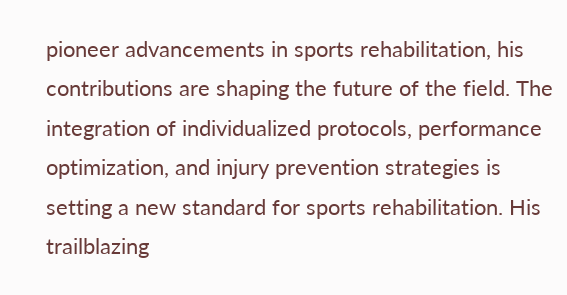pioneer advancements in sports rehabilitation, his contributions are shaping the future of the field. The integration of individualized protocols, performance optimization, and injury prevention strategies is setting a new standard for sports rehabilitation. His trailblazing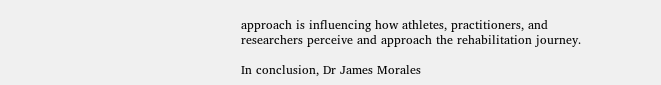approach is influencing how athletes, practitioners, and researchers perceive and approach the rehabilitation journey.

In conclusion, Dr James Morales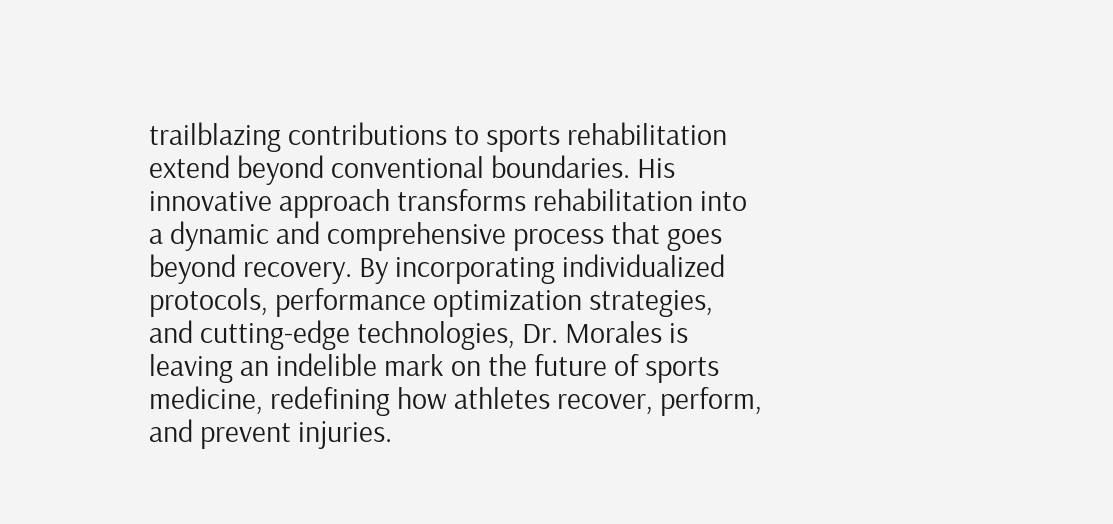trailblazing contributions to sports rehabilitation extend beyond conventional boundaries. His innovative approach transforms rehabilitation into a dynamic and comprehensive process that goes beyond recovery. By incorporating individualized protocols, performance optimization strategies, and cutting-edge technologies, Dr. Morales is leaving an indelible mark on the future of sports medicine, redefining how athletes recover, perform, and prevent injuries.